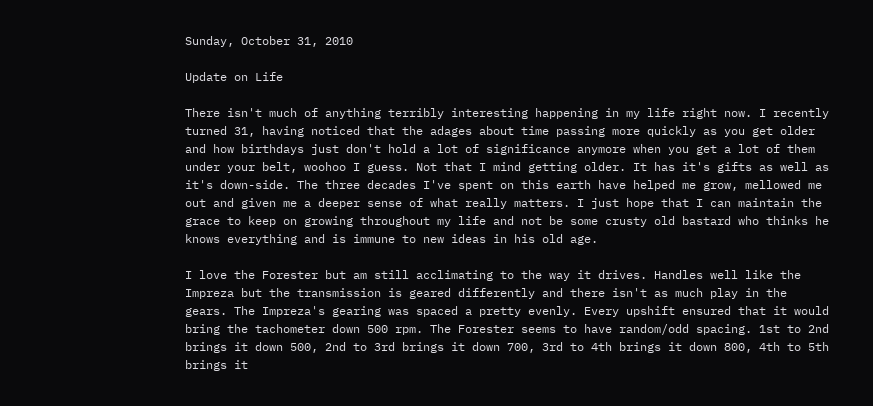Sunday, October 31, 2010

Update on Life

There isn't much of anything terribly interesting happening in my life right now. I recently turned 31, having noticed that the adages about time passing more quickly as you get older and how birthdays just don't hold a lot of significance anymore when you get a lot of them under your belt, woohoo I guess. Not that I mind getting older. It has it's gifts as well as it's down-side. The three decades I've spent on this earth have helped me grow, mellowed me out and given me a deeper sense of what really matters. I just hope that I can maintain the grace to keep on growing throughout my life and not be some crusty old bastard who thinks he knows everything and is immune to new ideas in his old age.

I love the Forester but am still acclimating to the way it drives. Handles well like the Impreza but the transmission is geared differently and there isn't as much play in the gears. The Impreza's gearing was spaced a pretty evenly. Every upshift ensured that it would bring the tachometer down 500 rpm. The Forester seems to have random/odd spacing. 1st to 2nd brings it down 500, 2nd to 3rd brings it down 700, 3rd to 4th brings it down 800, 4th to 5th brings it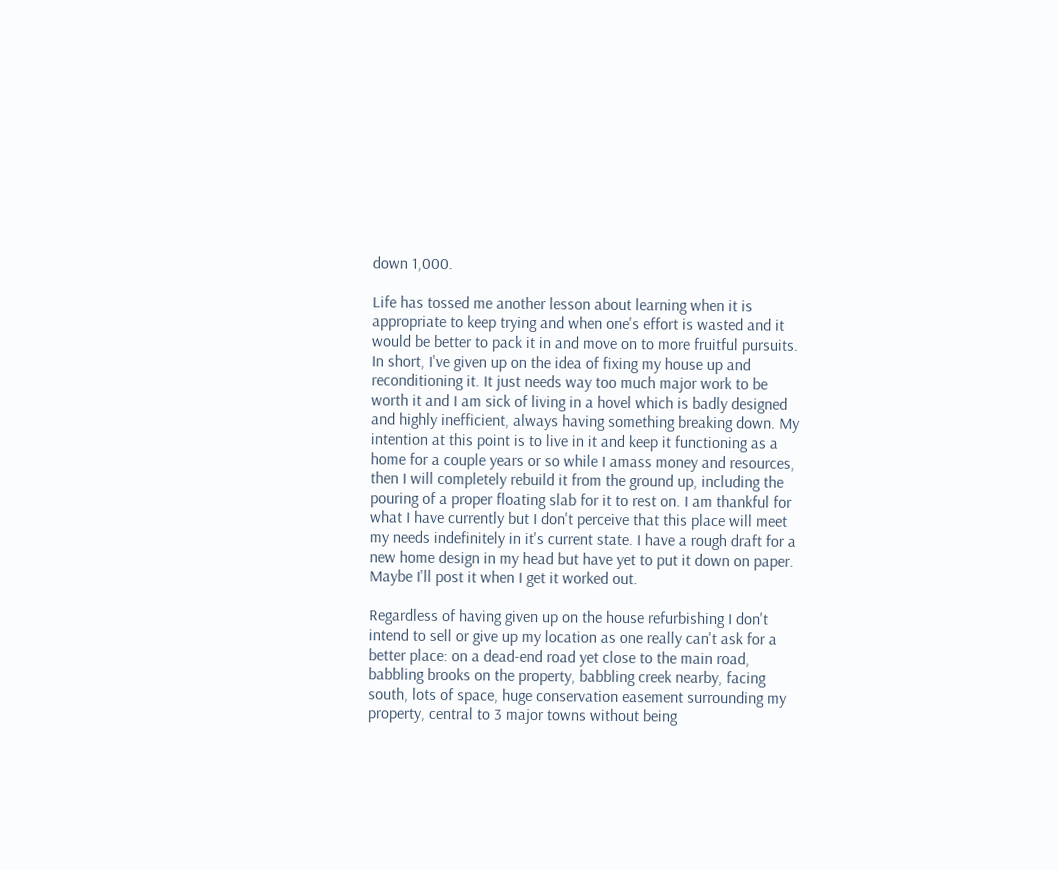down 1,000.

Life has tossed me another lesson about learning when it is appropriate to keep trying and when one's effort is wasted and it would be better to pack it in and move on to more fruitful pursuits. In short, I've given up on the idea of fixing my house up and reconditioning it. It just needs way too much major work to be worth it and I am sick of living in a hovel which is badly designed and highly inefficient, always having something breaking down. My intention at this point is to live in it and keep it functioning as a home for a couple years or so while I amass money and resources, then I will completely rebuild it from the ground up, including the pouring of a proper floating slab for it to rest on. I am thankful for what I have currently but I don't perceive that this place will meet my needs indefinitely in it's current state. I have a rough draft for a new home design in my head but have yet to put it down on paper. Maybe I'll post it when I get it worked out.

Regardless of having given up on the house refurbishing I don't intend to sell or give up my location as one really can't ask for a better place: on a dead-end road yet close to the main road, babbling brooks on the property, babbling creek nearby, facing south, lots of space, huge conservation easement surrounding my property, central to 3 major towns without being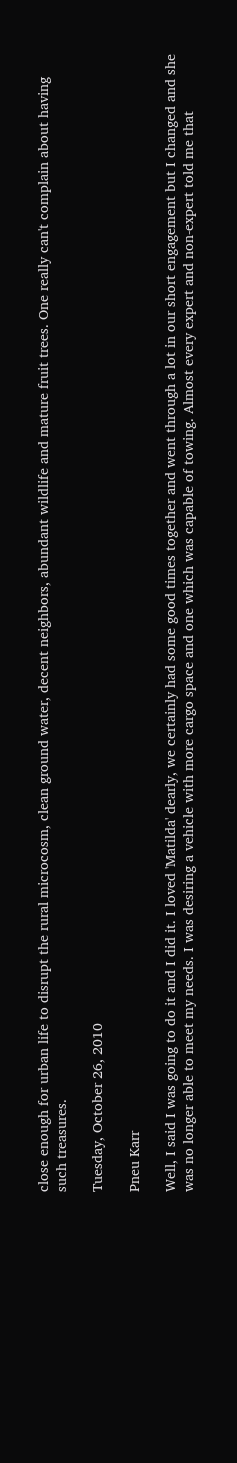close enough for urban life to disrupt the rural microcosm, clean ground water, decent neighbors, abundant wildlife and mature fruit trees. One really can't complain about having such treasures.

Tuesday, October 26, 2010

Pneu Karr

Well, I said I was going to do it and I did it. I loved 'Matilda' dearly, we certainly had some good times together and went through a lot in our short engagement but I changed and she was no longer able to meet my needs. I was desiring a vehicle with more cargo space and one which was capable of towing. Almost every expert and non-expert told me that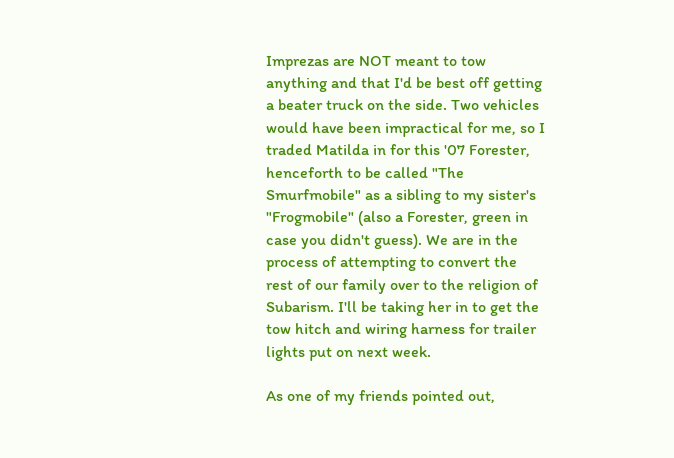Imprezas are NOT meant to tow anything and that I'd be best off getting a beater truck on the side. Two vehicles would have been impractical for me, so I traded Matilda in for this '07 Forester, henceforth to be called "The Smurfmobile" as a sibling to my sister's "Frogmobile" (also a Forester, green in case you didn't guess). We are in the process of attempting to convert the rest of our family over to the religion of Subarism. I'll be taking her in to get the tow hitch and wiring harness for trailer lights put on next week.

As one of my friends pointed out,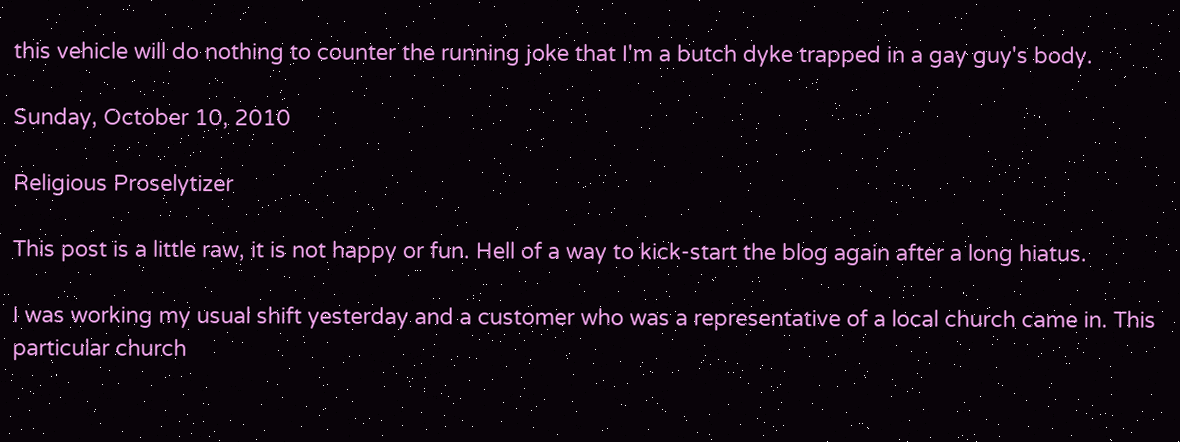this vehicle will do nothing to counter the running joke that I'm a butch dyke trapped in a gay guy's body.

Sunday, October 10, 2010

Religious Proselytizer

This post is a little raw, it is not happy or fun. Hell of a way to kick-start the blog again after a long hiatus.

I was working my usual shift yesterday and a customer who was a representative of a local church came in. This particular church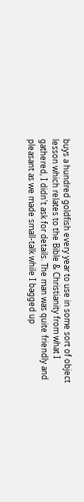buys a hundred goldfish every year to use in some sort of object lesson which relates to the Bible & Christianity from what I gathered, I didn't ask for details. The man was quite friendly and pleasant as we made small-talk while I bagged up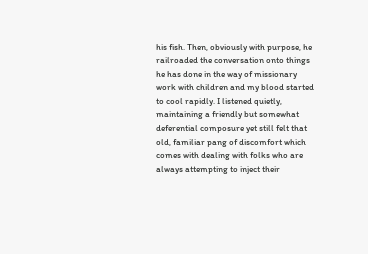his fish. Then, obviously with purpose, he railroaded the conversation onto things he has done in the way of missionary work with children and my blood started to cool rapidly. I listened quietly, maintaining a friendly but somewhat deferential composure yet still felt that old, familiar pang of discomfort which comes with dealing with folks who are always attempting to inject their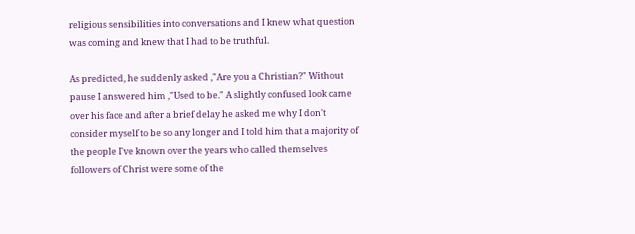religious sensibilities into conversations and I knew what question was coming and knew that I had to be truthful.

As predicted, he suddenly asked ,"Are you a Christian?" Without pause I answered him ,"Used to be." A slightly confused look came over his face and after a brief delay he asked me why I don't consider myself to be so any longer and I told him that a majority of the people I've known over the years who called themselves followers of Christ were some of the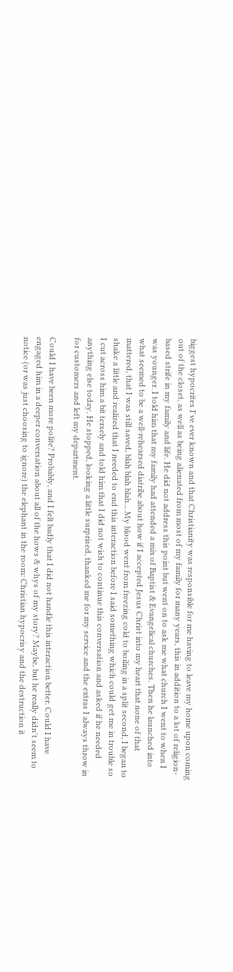biggest hypocrites I've ever known and that Christianity was responsible for me having to leave my home upon coming out of the closet, as well as being alienated from most of my family for many years, this in addition to a lot of religion-based strife in my family and life. He did not address this point but went on to ask me what church I went to when I was younger. I told him that my family had attended a mix of Baptist & Evangelical churches. Then he launched into what seemed to be a well-rehearsed diatribe about how if I accepted Jesus Christ into my heart that none of that mattered, that I was still saved, blah blah blah... My blood went from freezing cold to boiling in a split second, I began to shake a little and realized that I needed to end this interaction before I said something which could get me in trouble so I cut across him a bit tersely and told him that I did not wish to continue this conversation and asked if he needed anything else today. He stopped, looking a little surprised, thanked me for my service and the extras I always throw in for customers and left my department.

Could I have been more polite? Probably, and I felt badly that I did not handle this interaction better. Could I have engaged him in a deeper conversation about all of the hows & whys of my story? Maybe, but he really didn't seem to notice (or was just choosing to ignore) the elephant in the room: Christian hypocrisy and the destruction it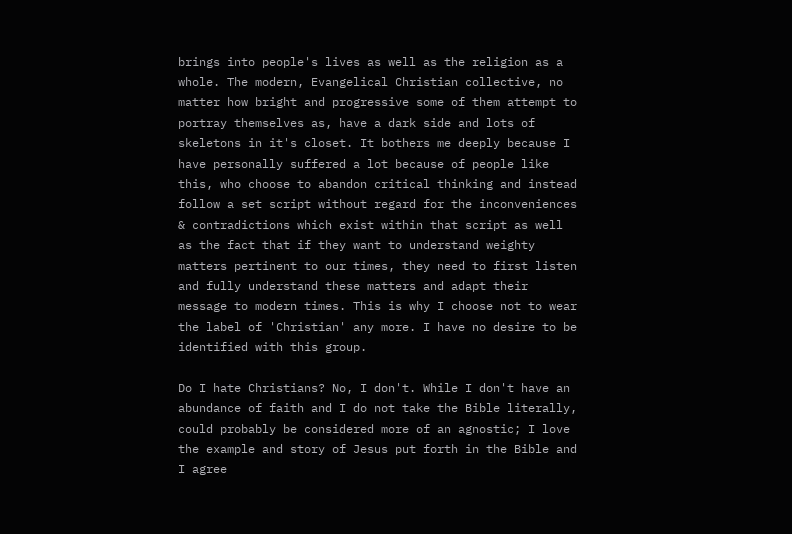brings into people's lives as well as the religion as a whole. The modern, Evangelical Christian collective, no matter how bright and progressive some of them attempt to portray themselves as, have a dark side and lots of skeletons in it's closet. It bothers me deeply because I have personally suffered a lot because of people like this, who choose to abandon critical thinking and instead follow a set script without regard for the inconveniences & contradictions which exist within that script as well as the fact that if they want to understand weighty matters pertinent to our times, they need to first listen and fully understand these matters and adapt their message to modern times. This is why I choose not to wear the label of 'Christian' any more. I have no desire to be identified with this group.

Do I hate Christians? No, I don't. While I don't have an abundance of faith and I do not take the Bible literally, could probably be considered more of an agnostic; I love the example and story of Jesus put forth in the Bible and I agree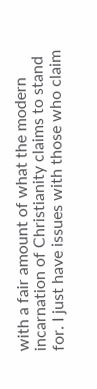with a fair amount of what the modern incarnation of Christianity claims to stand for. I just have issues with those who claim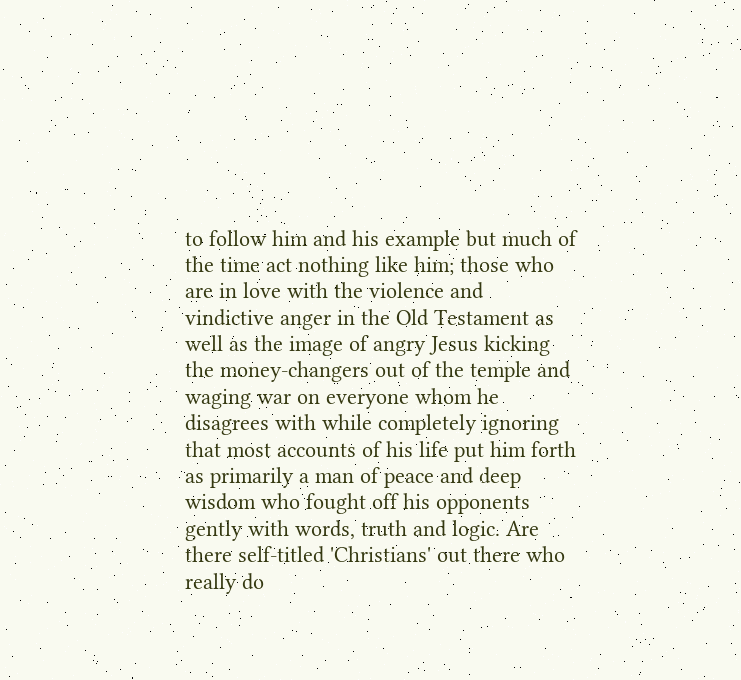to follow him and his example but much of the time act nothing like him; those who are in love with the violence and vindictive anger in the Old Testament as well as the image of angry Jesus kicking the money-changers out of the temple and waging war on everyone whom he disagrees with while completely ignoring that most accounts of his life put him forth as primarily a man of peace and deep wisdom who fought off his opponents gently with words, truth and logic. Are there self-titled 'Christians' out there who really do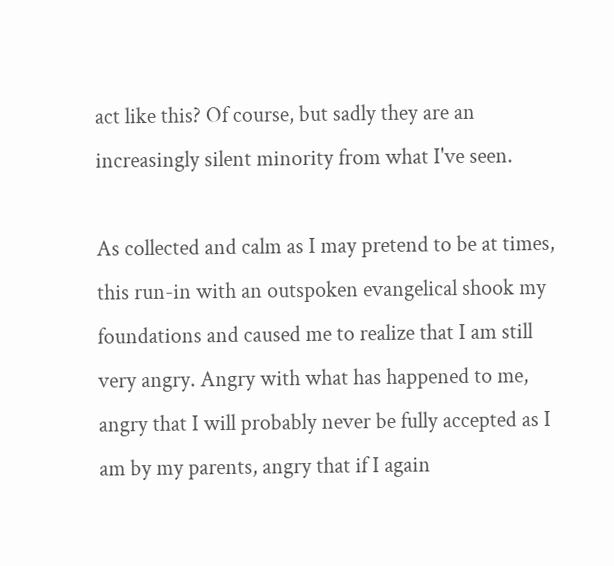act like this? Of course, but sadly they are an increasingly silent minority from what I've seen.

As collected and calm as I may pretend to be at times, this run-in with an outspoken evangelical shook my foundations and caused me to realize that I am still very angry. Angry with what has happened to me, angry that I will probably never be fully accepted as I am by my parents, angry that if I again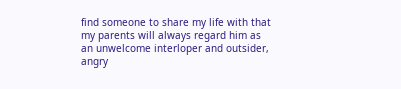find someone to share my life with that my parents will always regard him as an unwelcome interloper and outsider, angry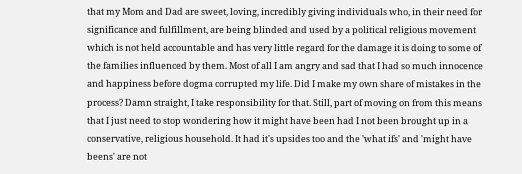that my Mom and Dad are sweet, loving, incredibly giving individuals who, in their need for significance and fulfillment, are being blinded and used by a political religious movement which is not held accountable and has very little regard for the damage it is doing to some of the families influenced by them. Most of all I am angry and sad that I had so much innocence and happiness before dogma corrupted my life. Did I make my own share of mistakes in the process? Damn straight, I take responsibility for that. Still, part of moving on from this means that I just need to stop wondering how it might have been had I not been brought up in a conservative, religious household. It had it's upsides too and the 'what ifs' and 'might have beens' are not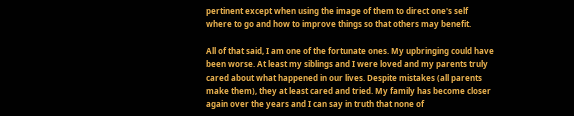pertinent except when using the image of them to direct one's self where to go and how to improve things so that others may benefit.

All of that said, I am one of the fortunate ones. My upbringing could have been worse. At least my siblings and I were loved and my parents truly cared about what happened in our lives. Despite mistakes (all parents make them), they at least cared and tried. My family has become closer again over the years and I can say in truth that none of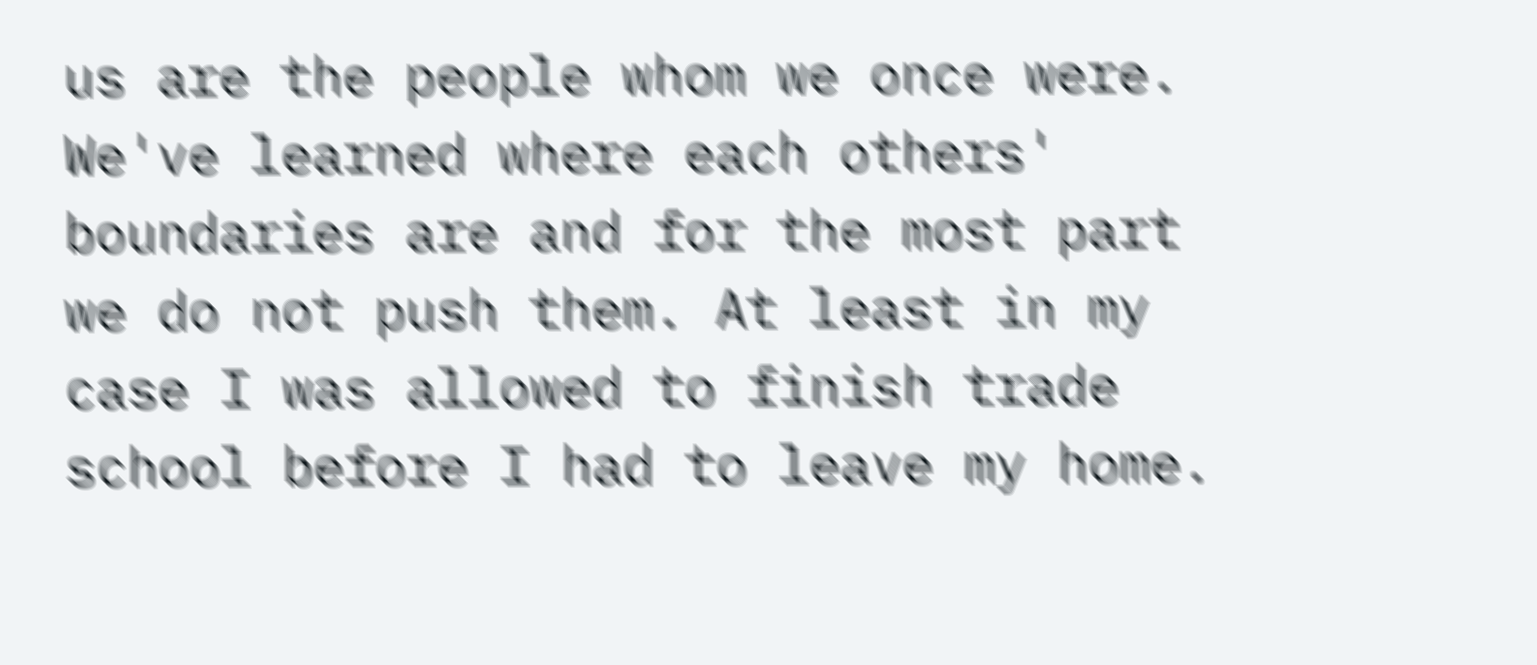us are the people whom we once were. We've learned where each others' boundaries are and for the most part we do not push them. At least in my case I was allowed to finish trade school before I had to leave my home.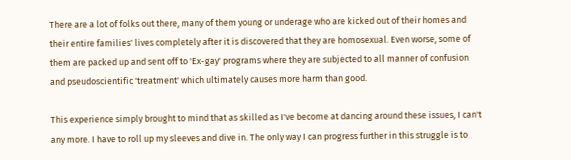There are a lot of folks out there, many of them young or underage who are kicked out of their homes and their entire families' lives completely after it is discovered that they are homosexual. Even worse, some of them are packed up and sent off to 'Ex-gay' programs where they are subjected to all manner of confusion and pseudoscientific 'treatment' which ultimately causes more harm than good.

This experience simply brought to mind that as skilled as I've become at dancing around these issues, I can't any more. I have to roll up my sleeves and dive in. The only way I can progress further in this struggle is to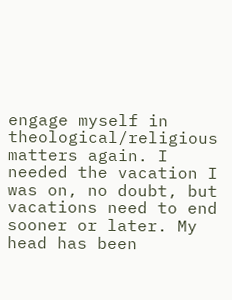engage myself in theological/religious matters again. I needed the vacation I was on, no doubt, but vacations need to end sooner or later. My head has been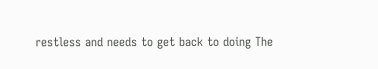restless and needs to get back to doing The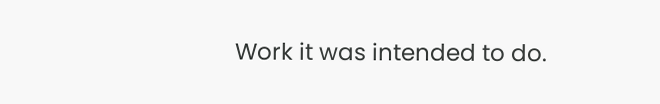Work it was intended to do.